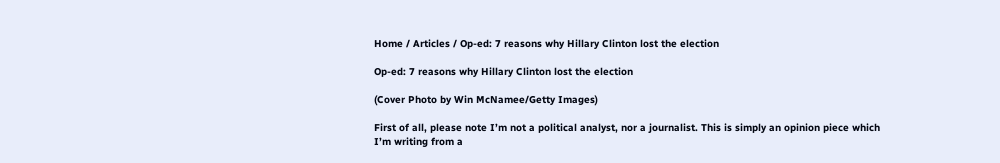Home / Articles / Op-ed: 7 reasons why Hillary Clinton lost the election

Op-ed: 7 reasons why Hillary Clinton lost the election

(Cover Photo by Win McNamee/Getty Images)

First of all, please note I’m not a political analyst, nor a journalist. This is simply an opinion piece which I’m writing from a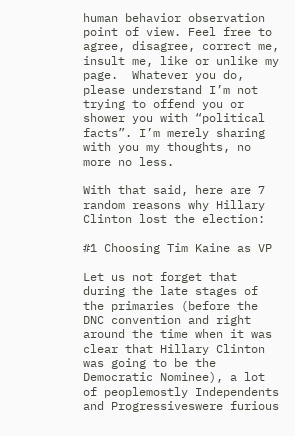human behavior observation point of view. Feel free to agree, disagree, correct me, insult me, like or unlike my page.  Whatever you do, please understand I’m not trying to offend you or shower you with “political facts”. I’m merely sharing with you my thoughts, no more no less.

With that said, here are 7 random reasons why Hillary Clinton lost the election:

#1 Choosing Tim Kaine as VP

Let us not forget that during the late stages of the primaries (before the DNC convention and right around the time when it was clear that Hillary Clinton was going to be the Democratic Nominee), a lot of peoplemostly Independents and Progressiveswere furious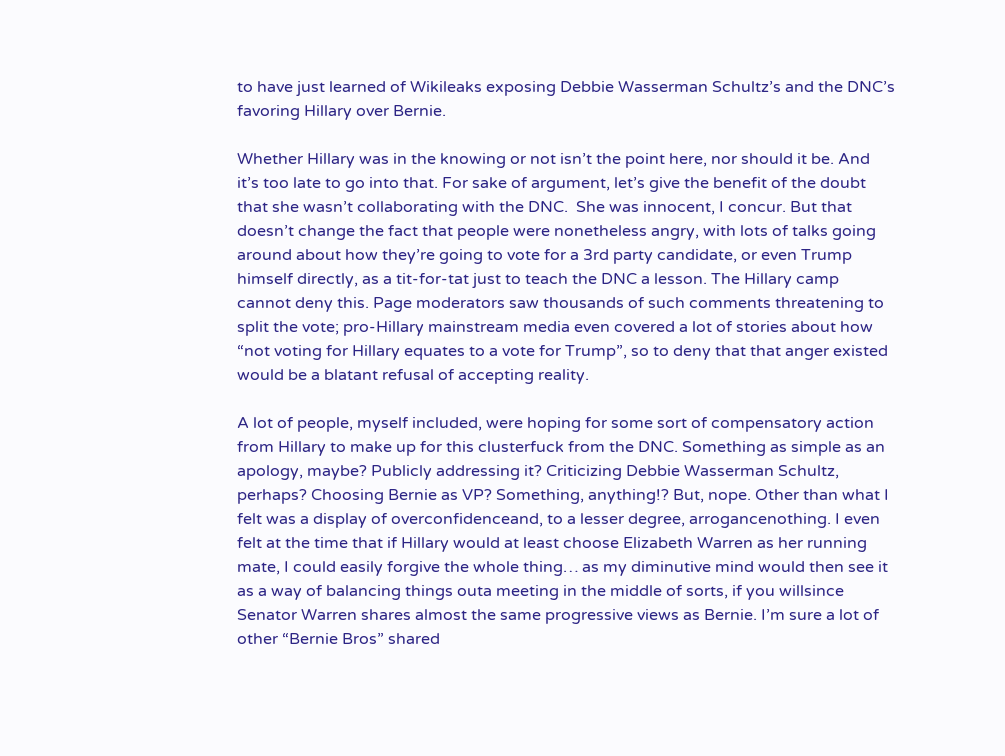to have just learned of Wikileaks exposing Debbie Wasserman Schultz’s and the DNC’s favoring Hillary over Bernie.

Whether Hillary was in the knowing or not isn’t the point here, nor should it be. And it’s too late to go into that. For sake of argument, let’s give the benefit of the doubt that she wasn’t collaborating with the DNC.  She was innocent, I concur. But that doesn’t change the fact that people were nonetheless angry, with lots of talks going around about how they’re going to vote for a 3rd party candidate, or even Trump himself directly, as a tit-for-tat just to teach the DNC a lesson. The Hillary camp cannot deny this. Page moderators saw thousands of such comments threatening to split the vote; pro-Hillary mainstream media even covered a lot of stories about how “not voting for Hillary equates to a vote for Trump”, so to deny that that anger existed would be a blatant refusal of accepting reality.

A lot of people, myself included, were hoping for some sort of compensatory action from Hillary to make up for this clusterfuck from the DNC. Something as simple as an apology, maybe? Publicly addressing it? Criticizing Debbie Wasserman Schultz, perhaps? Choosing Bernie as VP? Something, anything!? But, nope. Other than what I felt was a display of overconfidenceand, to a lesser degree, arrogancenothing. I even felt at the time that if Hillary would at least choose Elizabeth Warren as her running mate, I could easily forgive the whole thing… as my diminutive mind would then see it as a way of balancing things outa meeting in the middle of sorts, if you willsince Senator Warren shares almost the same progressive views as Bernie. I’m sure a lot of other “Bernie Bros” shared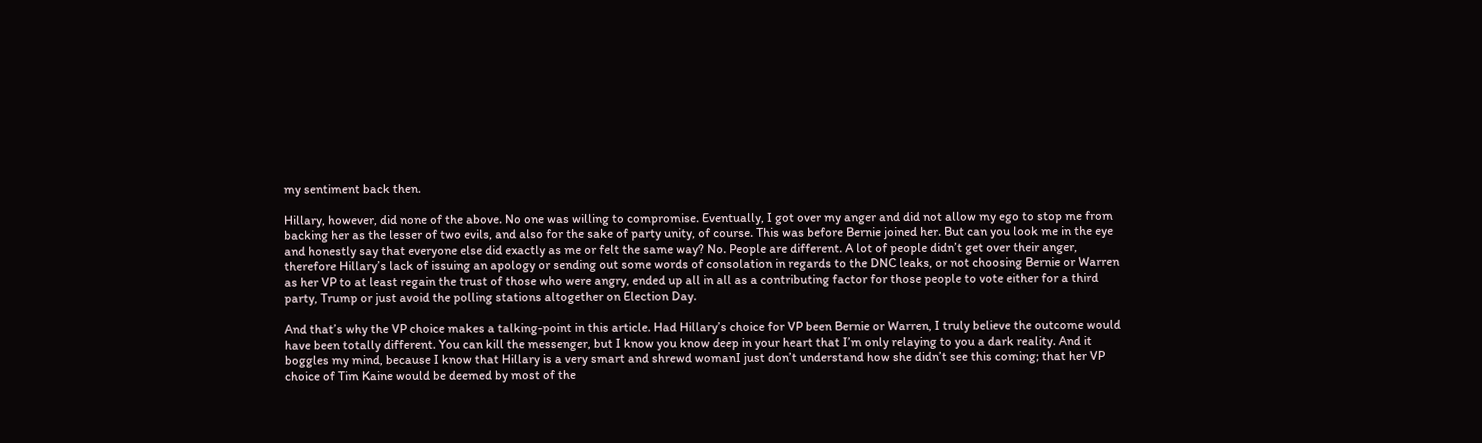my sentiment back then.

Hillary, however, did none of the above. No one was willing to compromise. Eventually, I got over my anger and did not allow my ego to stop me from backing her as the lesser of two evils, and also for the sake of party unity, of course. This was before Bernie joined her. But can you look me in the eye and honestly say that everyone else did exactly as me or felt the same way? No. People are different. A lot of people didn’t get over their anger, therefore Hillary’s lack of issuing an apology or sending out some words of consolation in regards to the DNC leaks, or not choosing Bernie or Warren as her VP to at least regain the trust of those who were angry, ended up all in all as a contributing factor for those people to vote either for a third party, Trump or just avoid the polling stations altogether on Election Day.

And that’s why the VP choice makes a talking-point in this article. Had Hillary’s choice for VP been Bernie or Warren, I truly believe the outcome would have been totally different. You can kill the messenger, but I know you know deep in your heart that I’m only relaying to you a dark reality. And it boggles my mind, because I know that Hillary is a very smart and shrewd womanI just don’t understand how she didn’t see this coming; that her VP choice of Tim Kaine would be deemed by most of the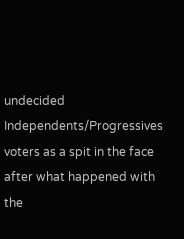undecided Independents/Progressives voters as a spit in the face after what happened with the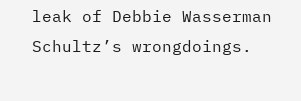leak of Debbie Wasserman Schultz’s wrongdoings.